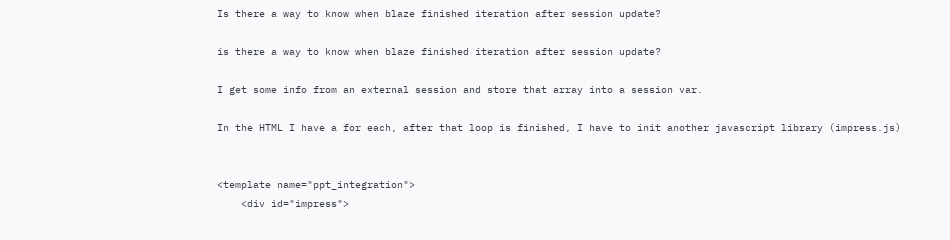Is there a way to know when blaze finished iteration after session update?

is there a way to know when blaze finished iteration after session update?

I get some info from an external session and store that array into a session var.

In the HTML I have a for each, after that loop is finished, I have to init another javascript library (impress.js)


<template name="ppt_integration">
    <div id="impress">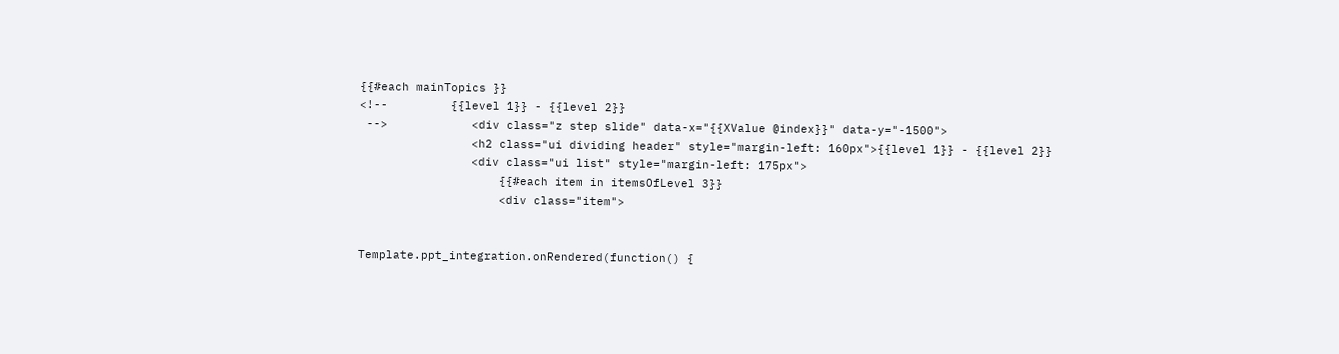{{#each mainTopics }}
<!--         {{level 1}} - {{level 2}}
 -->            <div class="z step slide" data-x="{{XValue @index}}" data-y="-1500">
                <h2 class="ui dividing header" style="margin-left: 160px">{{level 1}} - {{level 2}}
                <div class="ui list" style="margin-left: 175px">
                    {{#each item in itemsOfLevel 3}}
                    <div class="item">


Template.ppt_integration.onRendered(function() {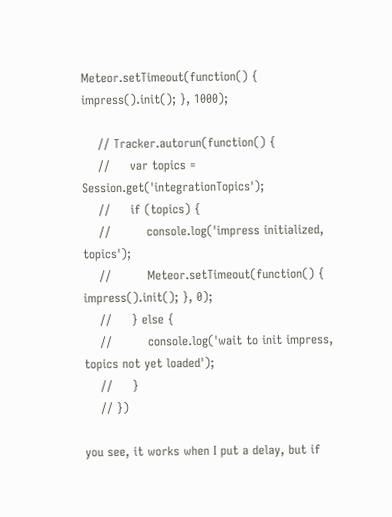Meteor.setTimeout(function() { impress().init(); }, 1000);

    // Tracker.autorun(function() {
    //     var topics = Session.get('integrationTopics');
    //     if (topics) {
    //         console.log('impress initialized, topics');
    //         Meteor.setTimeout(function() { impress().init(); }, 0);
    //     } else {
    //         console.log('wait to init impress, topics not yet loaded');
    //     }
    // })

you see, it works when I put a delay, but if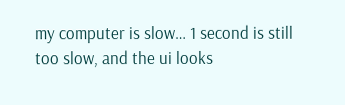my computer is slow… 1 second is still too slow, and the ui looks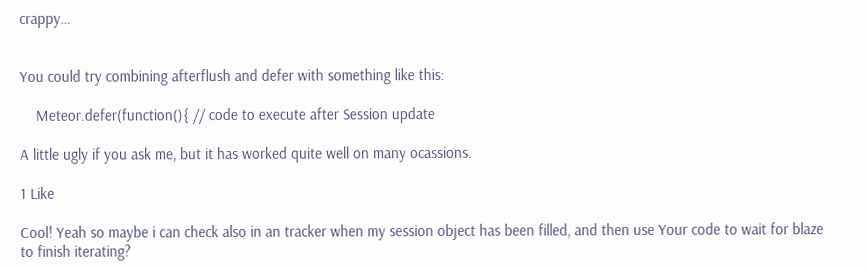crappy…


You could try combining afterflush and defer with something like this:

    Meteor.defer(function(){ // code to execute after Session update

A little ugly if you ask me, but it has worked quite well on many ocassions.

1 Like

Cool! Yeah so maybe i can check also in an tracker when my session object has been filled, and then use Your code to wait for blaze to finish iterating?